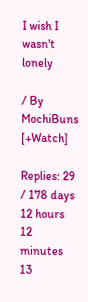I wish I wasn't lonely

/ By MochiBuns [+Watch]

Replies: 29 / 178 days 12 hours 12 minutes 13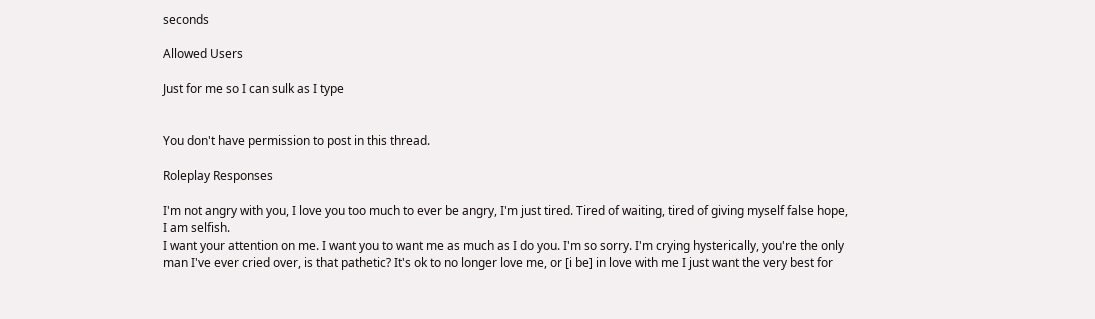seconds

Allowed Users

Just for me so I can sulk as I type


You don't have permission to post in this thread.

Roleplay Responses

I'm not angry with you, I love you too much to ever be angry, I'm just tired. Tired of waiting, tired of giving myself false hope, I am selfish.
I want your attention on me. I want you to want me as much as I do you. I'm so sorry. I'm crying hysterically, you're the only man I've ever cried over, is that pathetic? It's ok to no longer love me, or [i be] in love with me I just want the very best for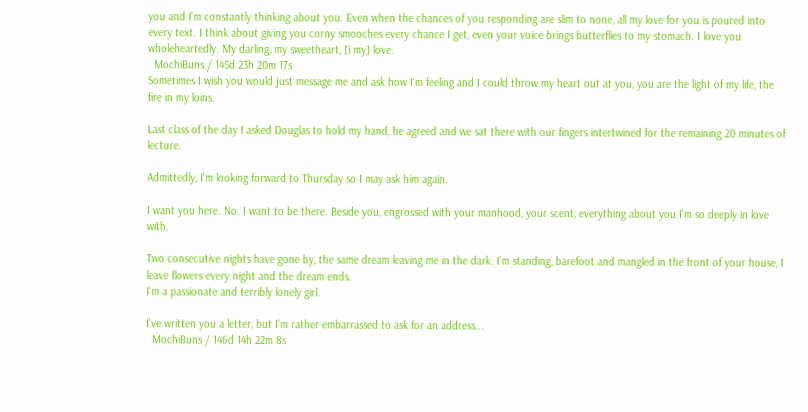you and I'm constantly thinking about you. Even when the chances of you responding are slim to none, all my love for you is poured into every text. I think about giving you corny smooches every chance I get, even your voice brings butterflies to my stomach. I love you wholeheartedly. My darling, my sweetheart, [i my] love.
  MochiBuns / 145d 23h 20m 17s
Sometimes I wish you would just message me and ask how I'm feeling and I could throw my heart out at you, you are the light of my life, the fire in my loins.

Last class of the day I asked Douglas to hold my hand, he agreed and we sat there with our fingers intertwined for the remaining 20 minutes of lecture.

Admittedly, I'm looking forward to Thursday so I may ask him again.

I want you here. No. I want to be there. Beside you, engrossed with your manhood, your scent, everything about you I'm so deeply in love with.

Two consecutive nights have gone by, the same dream leaving me in the dark. I'm standing, barefoot and mangled in the front of your house, I leave flowers every night and the dream ends.
I'm a passionate and terribly lonely girl.

I've written you a letter, but I'm rather embarrassed to ask for an address...
  MochiBuns / 146d 14h 22m 8s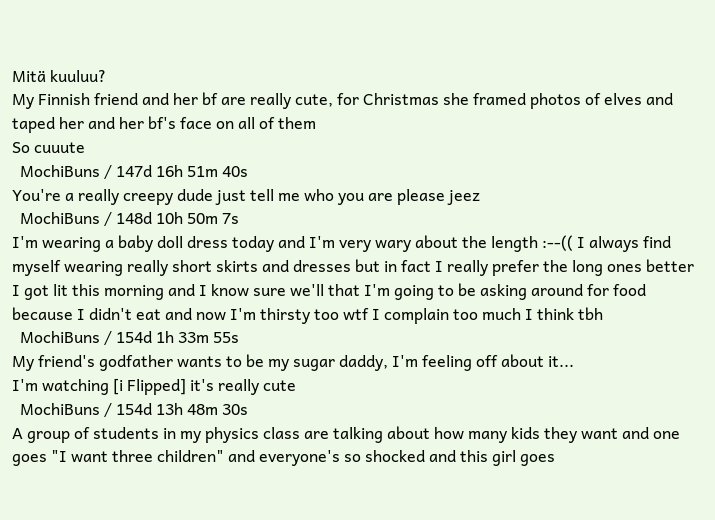Mitä kuuluu?
My Finnish friend and her bf are really cute, for Christmas she framed photos of elves and taped her and her bf's face on all of them
So cuuute
  MochiBuns / 147d 16h 51m 40s
You're a really creepy dude just tell me who you are please jeez
  MochiBuns / 148d 10h 50m 7s
I'm wearing a baby doll dress today and I'm very wary about the length :--(( I always find myself wearing really short skirts and dresses but in fact I really prefer the long ones better
I got lit this morning and I know sure we'll that I'm going to be asking around for food because I didn't eat and now I'm thirsty too wtf I complain too much I think tbh
  MochiBuns / 154d 1h 33m 55s
My friend's godfather wants to be my sugar daddy, I'm feeling off about it...
I'm watching [i Flipped] it's really cute
  MochiBuns / 154d 13h 48m 30s
A group of students in my physics class are talking about how many kids they want and one goes "I want three children" and everyone's so shocked and this girl goes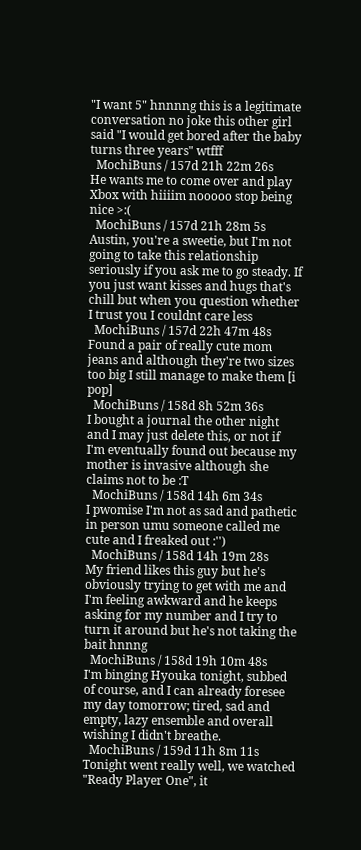"I want 5" hnnnng this is a legitimate conversation no joke this other girl said "I would get bored after the baby turns three years" wtfff
  MochiBuns / 157d 21h 22m 26s
He wants me to come over and play Xbox with hiiiim nooooo stop being nice >:(
  MochiBuns / 157d 21h 28m 5s
Austin, you're a sweetie, but I'm not going to take this relationship seriously if you ask me to go steady. If you just want kisses and hugs that's chill but when you question whether I trust you I couldnt care less
  MochiBuns / 157d 22h 47m 48s
Found a pair of really cute mom jeans and although they're two sizes too big I still manage to make them [i pop]
  MochiBuns / 158d 8h 52m 36s
I bought a journal the other night and I may just delete this, or not if I'm eventually found out because my mother is invasive although she claims not to be :T
  MochiBuns / 158d 14h 6m 34s
I pwomise I'm not as sad and pathetic in person umu someone called me cute and I freaked out :'')
  MochiBuns / 158d 14h 19m 28s
My friend likes this guy but he's obviously trying to get with me and I'm feeling awkward and he keeps asking for my number and I try to turn it around but he's not taking the bait hnnng
  MochiBuns / 158d 19h 10m 48s
I'm binging Hyouka tonight, subbed of course, and I can already foresee my day tomorrow; tired, sad and empty, lazy ensemble and overall wishing I didn't breathe.
  MochiBuns / 159d 11h 8m 11s
Tonight went really well, we watched "Ready Player One", it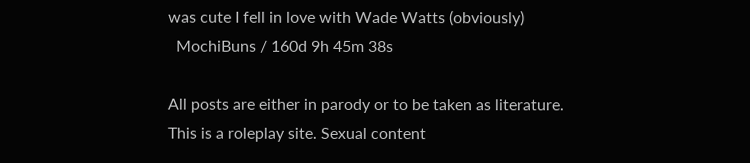was cute I fell in love with Wade Watts (obviously)
  MochiBuns / 160d 9h 45m 38s

All posts are either in parody or to be taken as literature. This is a roleplay site. Sexual content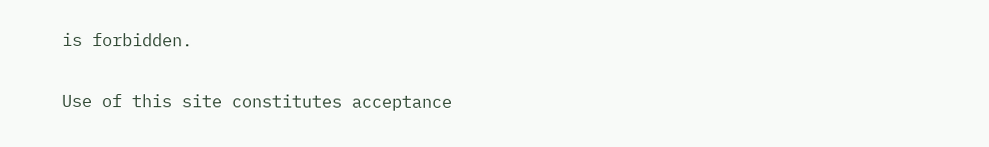is forbidden.

Use of this site constitutes acceptance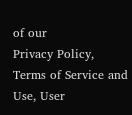of our
Privacy Policy, Terms of Service and Use, User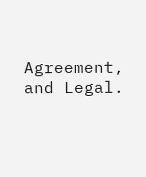Agreement, and Legal.